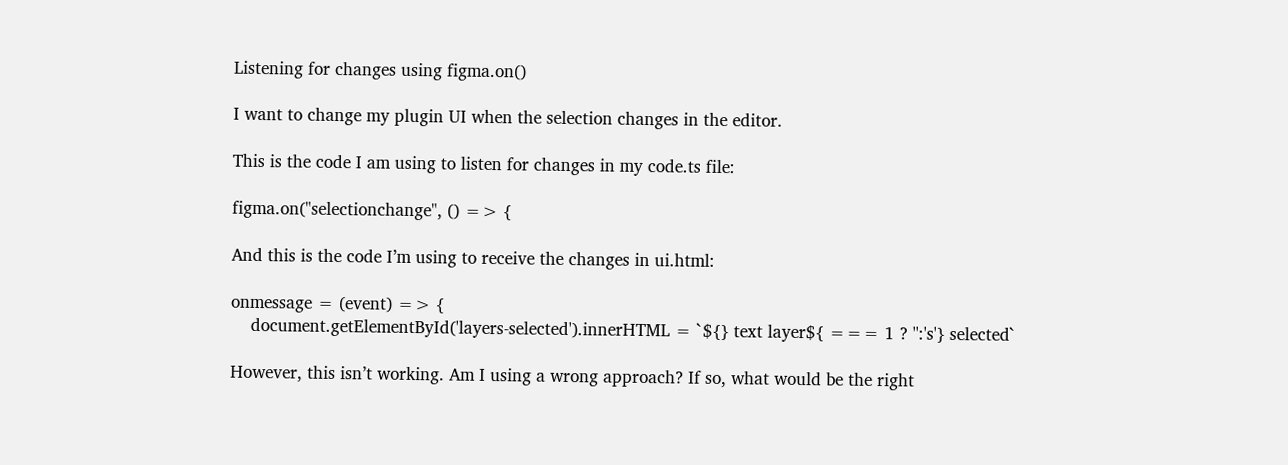Listening for changes using figma.on()

I want to change my plugin UI when the selection changes in the editor.

This is the code I am using to listen for changes in my code.ts file:

figma.on("selectionchange", () => {

And this is the code I’m using to receive the changes in ui.html:

onmessage = (event) => {
    document.getElementById('layers-selected').innerHTML = `${} text layer${ === 1 ? '':'s'} selected`

However, this isn’t working. Am I using a wrong approach? If so, what would be the right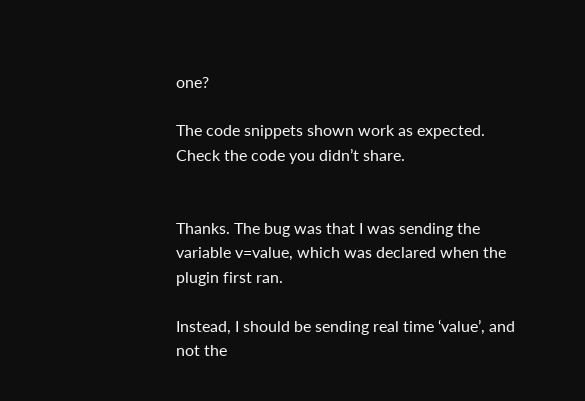one?

The code snippets shown work as expected. Check the code you didn’t share.


Thanks. The bug was that I was sending the variable v=value, which was declared when the plugin first ran.

Instead, I should be sending real time ‘value’, and not the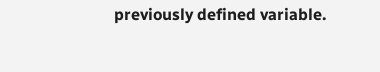previously defined variable.